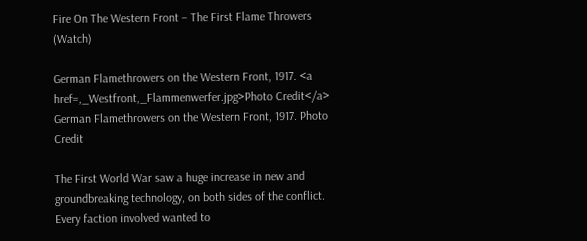Fire On The Western Front – The First Flame Throwers (Watch)

German Flamethrowers on the Western Front, 1917. <a href=,_Westfront,_Flammenwerfer.jpg>Photo Credit</a>
German Flamethrowers on the Western Front, 1917. Photo Credit

The First World War saw a huge increase in new and groundbreaking technology, on both sides of the conflict. Every faction involved wanted to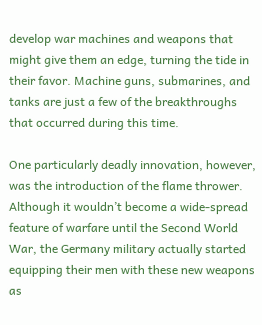develop war machines and weapons that might give them an edge, turning the tide in their favor. Machine guns, submarines, and tanks are just a few of the breakthroughs that occurred during this time.

One particularly deadly innovation, however, was the introduction of the flame thrower. Although it wouldn’t become a wide-spread feature of warfare until the Second World War, the Germany military actually started equipping their men with these new weapons as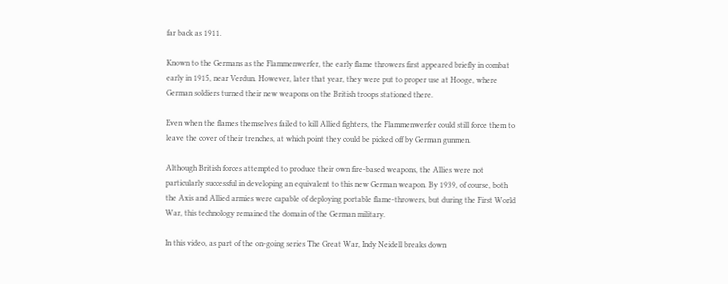far back as 1911.

Known to the Germans as the Flammenwerfer, the early flame throwers first appeared briefly in combat early in 1915, near Verdun. However, later that year, they were put to proper use at Hooge, where German soldiers turned their new weapons on the British troops stationed there.

Even when the flames themselves failed to kill Allied fighters, the Flammenwerfer could still force them to leave the cover of their trenches, at which point they could be picked off by German gunmen.

Although British forces attempted to produce their own fire-based weapons, the Allies were not particularly successful in developing an equivalent to this new German weapon. By 1939, of course, both the Axis and Allied armies were capable of deploying portable flame-throwers, but during the First World War, this technology remained the domain of the German military.

In this video, as part of the on-going series The Great War, Indy Neidell breaks down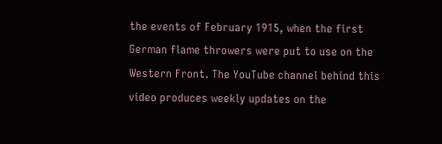the events of February 1915, when the first German flame throwers were put to use on the Western Front. The YouTube channel behind this video produces weekly updates on the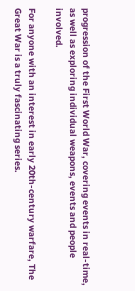progression of the First World War, covering events in real-time, as well as exploring individual weapons, events and people involved.

For anyone with an interest in early 20th-century warfare, The Great War is a truly fascinating series.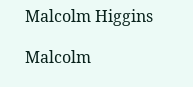Malcolm Higgins

Malcolm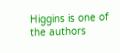Higgins is one of the authors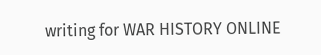writing for WAR HISTORY ONLINE